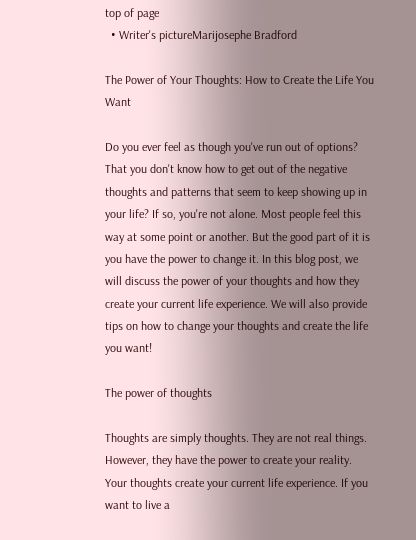top of page
  • Writer's pictureMarijosephe Bradford

The Power of Your Thoughts: How to Create the Life You Want

Do you ever feel as though you've run out of options? That you don't know how to get out of the negative thoughts and patterns that seem to keep showing up in your life? If so, you're not alone. Most people feel this way at some point or another. But the good part of it is you have the power to change it. In this blog post, we will discuss the power of your thoughts and how they create your current life experience. We will also provide tips on how to change your thoughts and create the life you want!

The power of thoughts

Thoughts are simply thoughts. They are not real things. However, they have the power to create your reality. Your thoughts create your current life experience. If you want to live a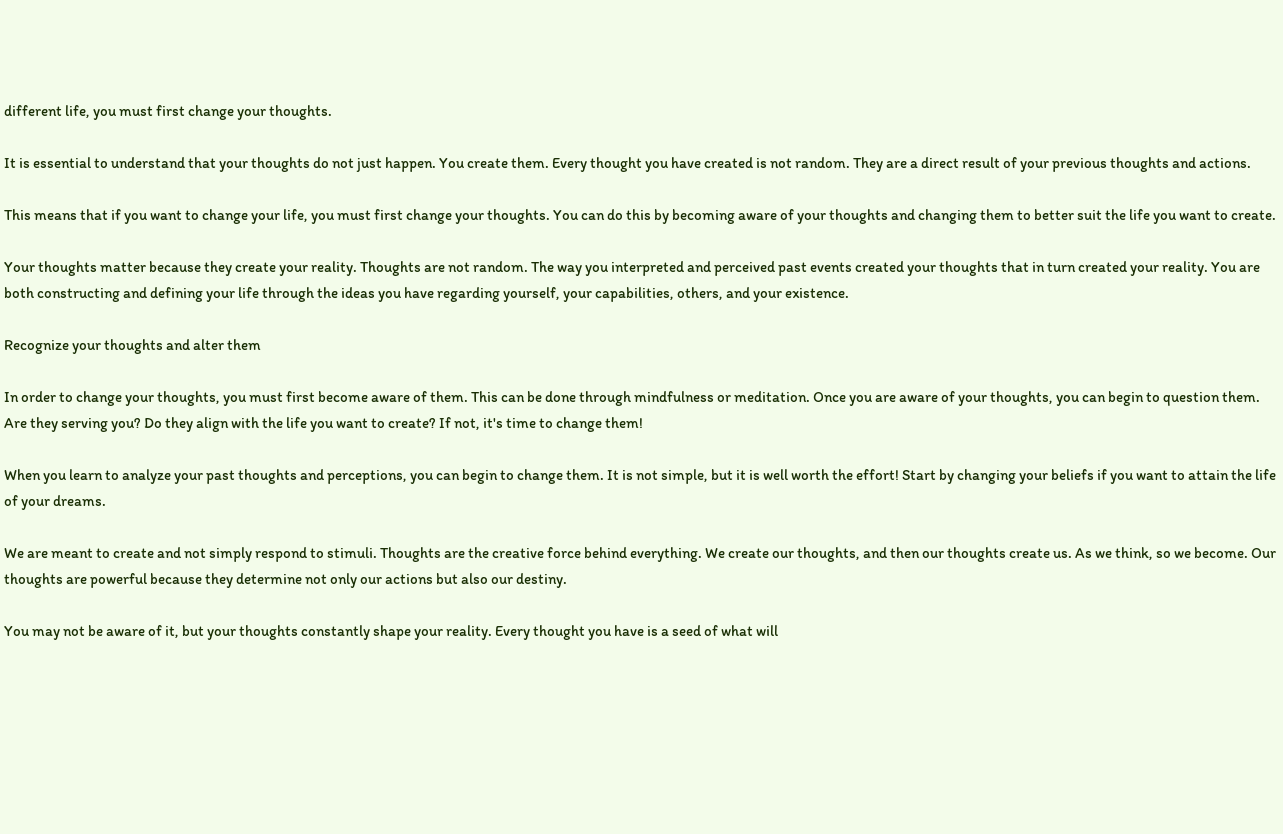different life, you must first change your thoughts.

It is essential to understand that your thoughts do not just happen. You create them. Every thought you have created is not random. They are a direct result of your previous thoughts and actions.

This means that if you want to change your life, you must first change your thoughts. You can do this by becoming aware of your thoughts and changing them to better suit the life you want to create.

Your thoughts matter because they create your reality. Thoughts are not random. The way you interpreted and perceived past events created your thoughts that in turn created your reality. You are both constructing and defining your life through the ideas you have regarding yourself, your capabilities, others, and your existence.

Recognize your thoughts and alter them

In order to change your thoughts, you must first become aware of them. This can be done through mindfulness or meditation. Once you are aware of your thoughts, you can begin to question them. Are they serving you? Do they align with the life you want to create? If not, it's time to change them!

When you learn to analyze your past thoughts and perceptions, you can begin to change them. It is not simple, but it is well worth the effort! Start by changing your beliefs if you want to attain the life of your dreams.

We are meant to create and not simply respond to stimuli. Thoughts are the creative force behind everything. We create our thoughts, and then our thoughts create us. As we think, so we become. Our thoughts are powerful because they determine not only our actions but also our destiny.

You may not be aware of it, but your thoughts constantly shape your reality. Every thought you have is a seed of what will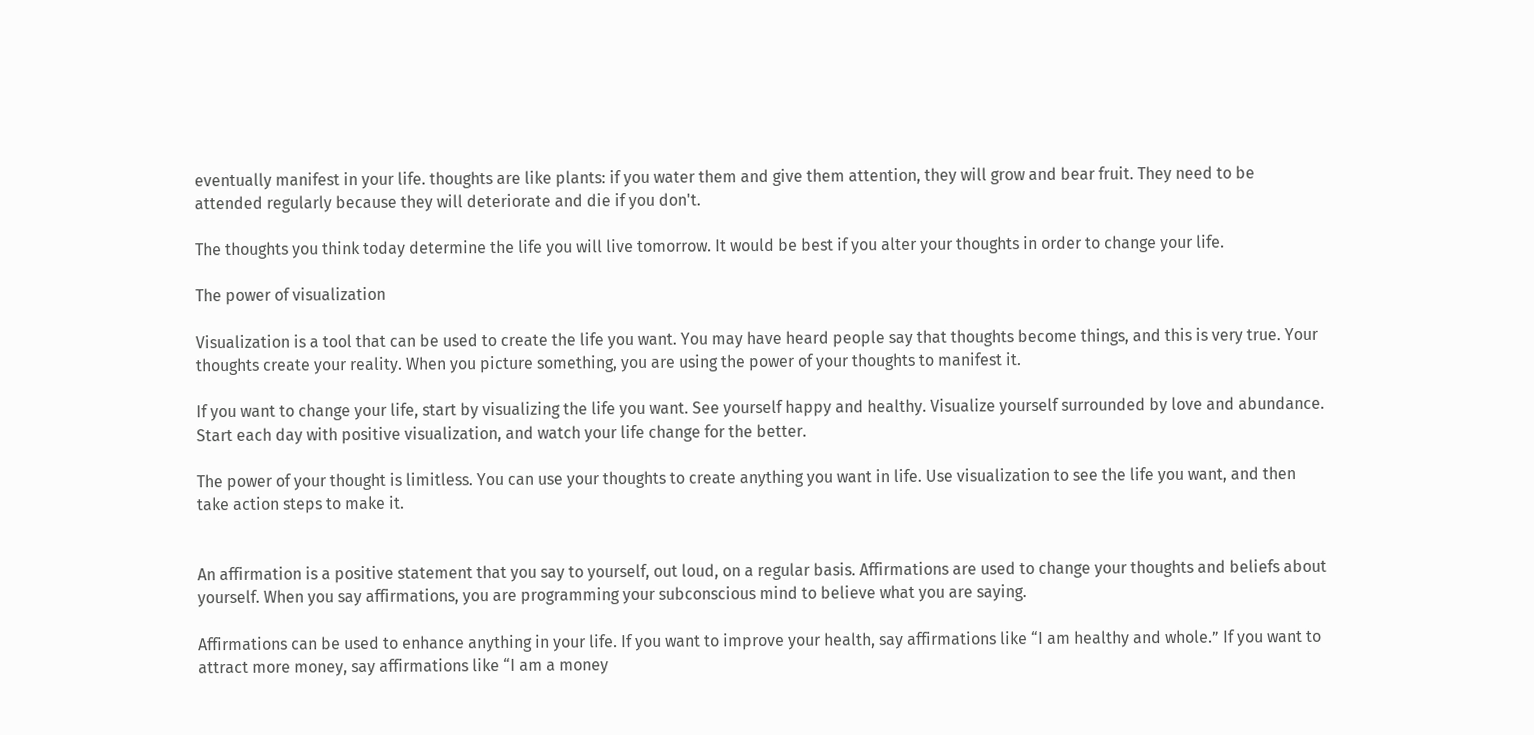eventually manifest in your life. thoughts are like plants: if you water them and give them attention, they will grow and bear fruit. They need to be attended regularly because they will deteriorate and die if you don't.

The thoughts you think today determine the life you will live tomorrow. It would be best if you alter your thoughts in order to change your life.

The power of visualization

Visualization is a tool that can be used to create the life you want. You may have heard people say that thoughts become things, and this is very true. Your thoughts create your reality. When you picture something, you are using the power of your thoughts to manifest it.

If you want to change your life, start by visualizing the life you want. See yourself happy and healthy. Visualize yourself surrounded by love and abundance. Start each day with positive visualization, and watch your life change for the better.

The power of your thought is limitless. You can use your thoughts to create anything you want in life. Use visualization to see the life you want, and then take action steps to make it.


An affirmation is a positive statement that you say to yourself, out loud, on a regular basis. Affirmations are used to change your thoughts and beliefs about yourself. When you say affirmations, you are programming your subconscious mind to believe what you are saying.

Affirmations can be used to enhance anything in your life. If you want to improve your health, say affirmations like “I am healthy and whole.” If you want to attract more money, say affirmations like “I am a money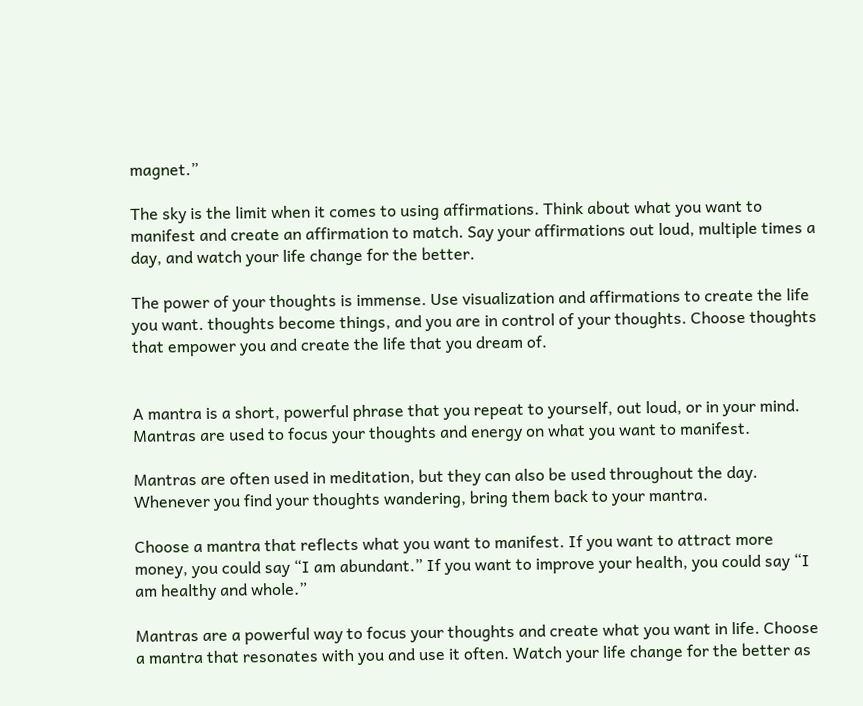magnet.”

The sky is the limit when it comes to using affirmations. Think about what you want to manifest and create an affirmation to match. Say your affirmations out loud, multiple times a day, and watch your life change for the better.

The power of your thoughts is immense. Use visualization and affirmations to create the life you want. thoughts become things, and you are in control of your thoughts. Choose thoughts that empower you and create the life that you dream of.


A mantra is a short, powerful phrase that you repeat to yourself, out loud, or in your mind. Mantras are used to focus your thoughts and energy on what you want to manifest.

Mantras are often used in meditation, but they can also be used throughout the day. Whenever you find your thoughts wandering, bring them back to your mantra.

Choose a mantra that reflects what you want to manifest. If you want to attract more money, you could say “I am abundant.” If you want to improve your health, you could say “I am healthy and whole.”

Mantras are a powerful way to focus your thoughts and create what you want in life. Choose a mantra that resonates with you and use it often. Watch your life change for the better as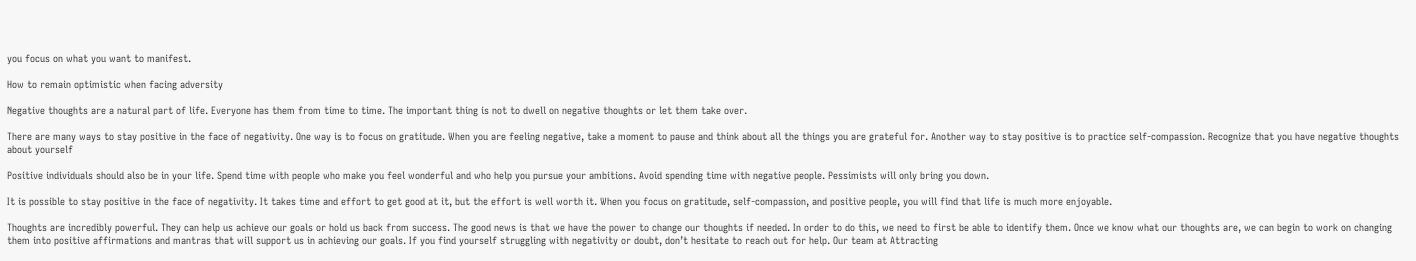you focus on what you want to manifest.

How to remain optimistic when facing adversity

Negative thoughts are a natural part of life. Everyone has them from time to time. The important thing is not to dwell on negative thoughts or let them take over.

There are many ways to stay positive in the face of negativity. One way is to focus on gratitude. When you are feeling negative, take a moment to pause and think about all the things you are grateful for. Another way to stay positive is to practice self-compassion. Recognize that you have negative thoughts about yourself

Positive individuals should also be in your life. Spend time with people who make you feel wonderful and who help you pursue your ambitions. Avoid spending time with negative people. Pessimists will only bring you down.

It is possible to stay positive in the face of negativity. It takes time and effort to get good at it, but the effort is well worth it. When you focus on gratitude, self-compassion, and positive people, you will find that life is much more enjoyable.

Thoughts are incredibly powerful. They can help us achieve our goals or hold us back from success. The good news is that we have the power to change our thoughts if needed. In order to do this, we need to first be able to identify them. Once we know what our thoughts are, we can begin to work on changing them into positive affirmations and mantras that will support us in achieving our goals. If you find yourself struggling with negativity or doubt, don’t hesitate to reach out for help. Our team at Attracting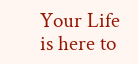Your Life is here to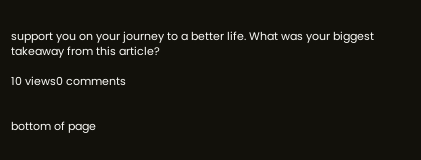support you on your journey to a better life. What was your biggest takeaway from this article?

10 views0 comments


bottom of page